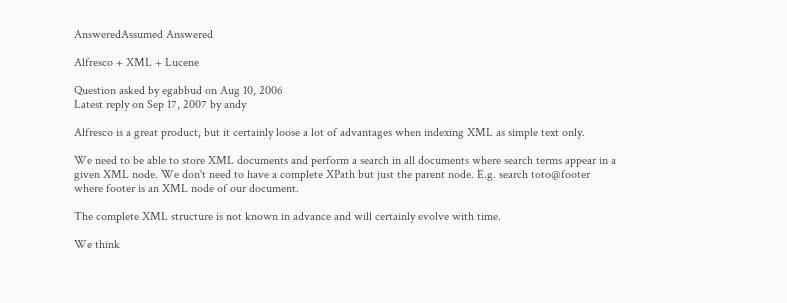AnsweredAssumed Answered

Alfresco + XML + Lucene

Question asked by egabbud on Aug 10, 2006
Latest reply on Sep 17, 2007 by andy

Alfresco is a great product, but it certainly loose a lot of advantages when indexing XML as simple text only.

We need to be able to store XML documents and perform a search in all documents where search terms appear in a given XML node. We don't need to have a complete XPath but just the parent node. E.g. search toto@footer where footer is an XML node of our document.

The complete XML structure is not known in advance and will certainly evolve with time.

We think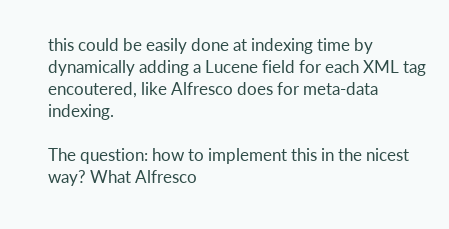this could be easily done at indexing time by dynamically adding a Lucene field for each XML tag encoutered, like Alfresco does for meta-data indexing.

The question: how to implement this in the nicest way? What Alfresco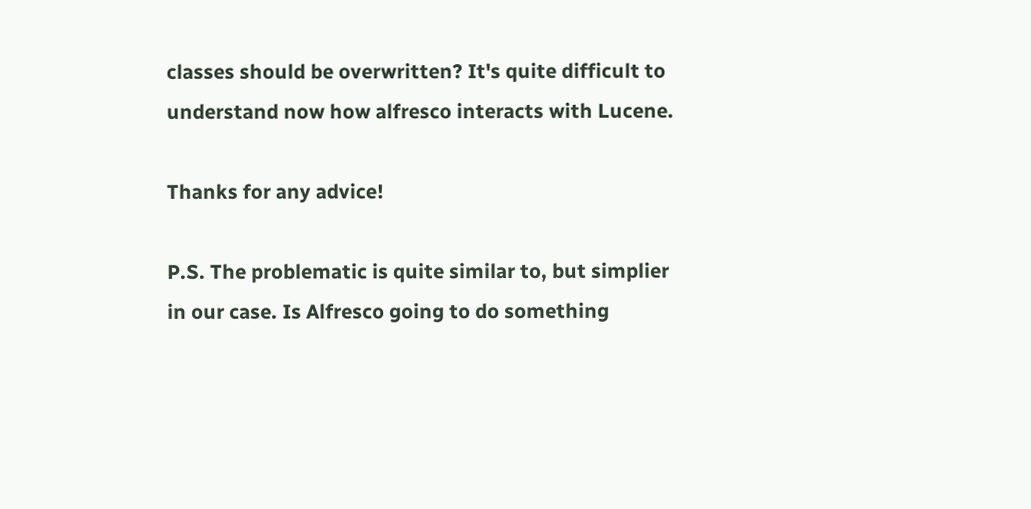classes should be overwritten? It's quite difficult to understand now how alfresco interacts with Lucene.

Thanks for any advice!

P.S. The problematic is quite similar to, but simplier in our case. Is Alfresco going to do something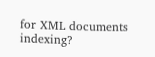for XML documents indexing?